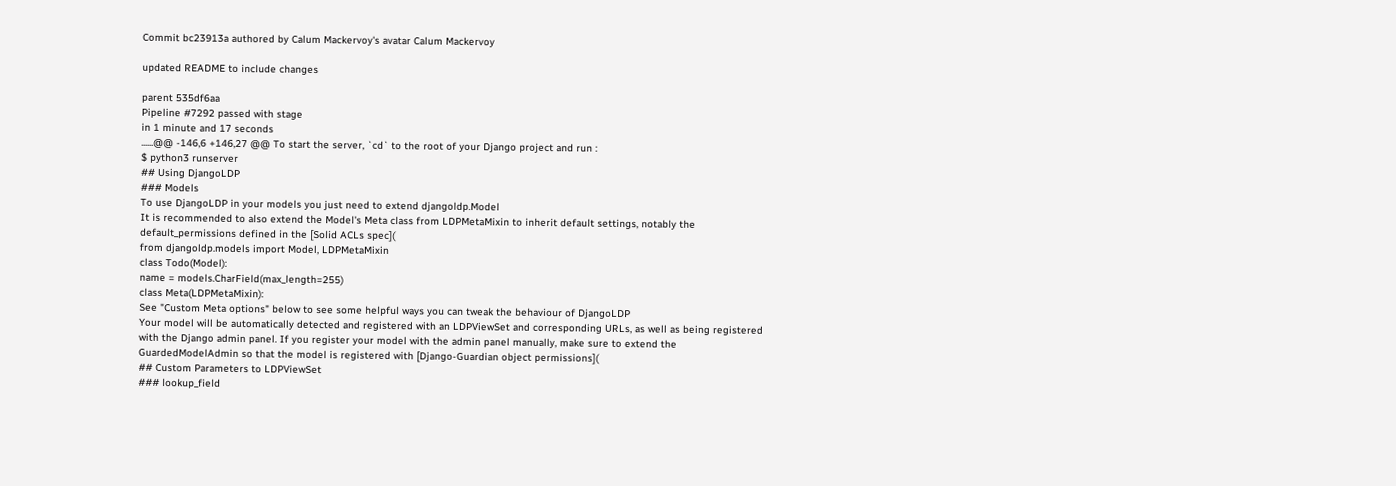Commit bc23913a authored by Calum Mackervoy's avatar Calum Mackervoy

updated README to include changes

parent 535df6aa
Pipeline #7292 passed with stage
in 1 minute and 17 seconds
......@@ -146,6 +146,27 @@ To start the server, `cd` to the root of your Django project and run :
$ python3 runserver
## Using DjangoLDP
### Models
To use DjangoLDP in your models you just need to extend djangoldp.Model
It is recommended to also extend the Model's Meta class from LDPMetaMixin to inherit default settings, notably the default_permissions defined in the [Solid ACLs spec](
from djangoldp.models import Model, LDPMetaMixin
class Todo(Model):
name = models.CharField(max_length=255)
class Meta(LDPMetaMixin):
See "Custom Meta options" below to see some helpful ways you can tweak the behaviour of DjangoLDP
Your model will be automatically detected and registered with an LDPViewSet and corresponding URLs, as well as being registered with the Django admin panel. If you register your model with the admin panel manually, make sure to extend the GuardedModelAdmin so that the model is registered with [Django-Guardian object permissions](
## Custom Parameters to LDPViewSet
### lookup_field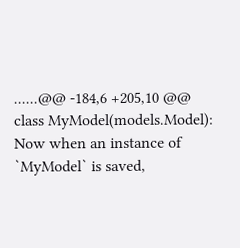......@@ -184,6 +205,10 @@ class MyModel(models.Model):
Now when an instance of `MyModel` is saved,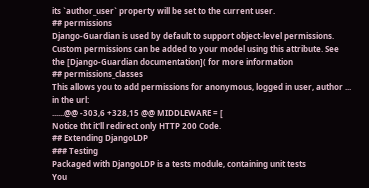its `author_user` property will be set to the current user.
## permissions
Django-Guardian is used by default to support object-level permissions. Custom permissions can be added to your model using this attribute. See the [Django-Guardian documentation]( for more information
## permissions_classes
This allows you to add permissions for anonymous, logged in user, author ... in the url:
......@@ -303,6 +328,15 @@ MIDDLEWARE = [
Notice tht it'll redirect only HTTP 200 Code.
## Extending DjangoLDP
### Testing
Packaged with DjangoLDP is a tests module, containing unit tests
You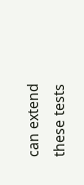can extend these tests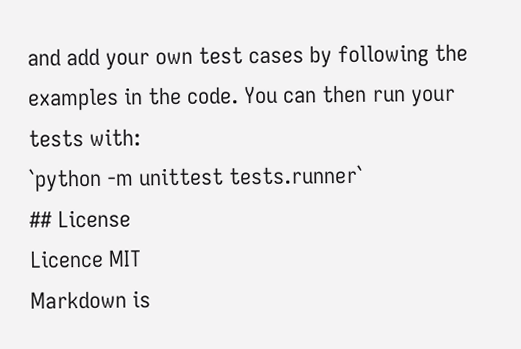and add your own test cases by following the examples in the code. You can then run your tests with:
`python -m unittest tests.runner`
## License
Licence MIT
Markdown is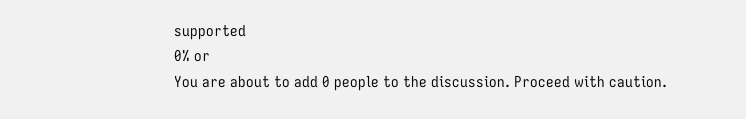supported
0% or
You are about to add 0 people to the discussion. Proceed with caution.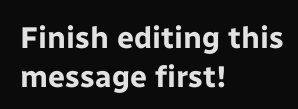Finish editing this message first!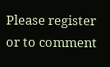Please register or to comment